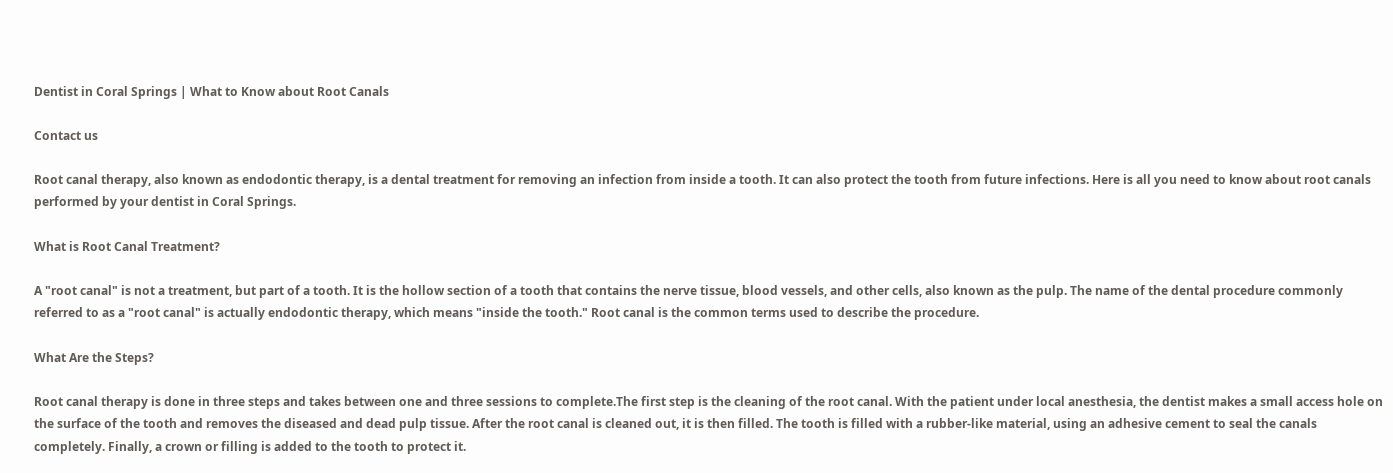Dentist in Coral Springs | What to Know about Root Canals

Contact us

Root canal therapy, also known as endodontic therapy, is a dental treatment for removing an infection from inside a tooth. It can also protect the tooth from future infections. Here is all you need to know about root canals performed by your dentist in Coral Springs.

What is Root Canal Treatment?

A "root canal" is not a treatment, but part of a tooth. It is the hollow section of a tooth that contains the nerve tissue, blood vessels, and other cells, also known as the pulp. The name of the dental procedure commonly referred to as a "root canal" is actually endodontic therapy, which means "inside the tooth." Root canal is the common terms used to describe the procedure.

What Are the Steps?

Root canal therapy is done in three steps and takes between one and three sessions to complete.The first step is the cleaning of the root canal. With the patient under local anesthesia, the dentist makes a small access hole on the surface of the tooth and removes the diseased and dead pulp tissue. After the root canal is cleaned out, it is then filled. The tooth is filled with a rubber-like material, using an adhesive cement to seal the canals completely. Finally, a crown or filling is added to the tooth to protect it.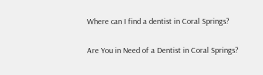Where can I find a dentist in Coral Springs?

Are You in Need of a Dentist in Coral Springs?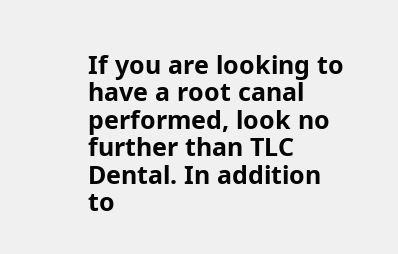If you are looking to have a root canal performed, look no further than TLC Dental. In addition to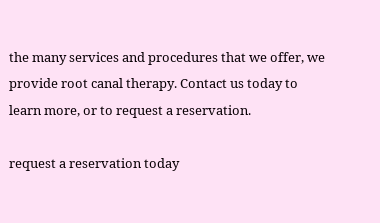the many services and procedures that we offer, we provide root canal therapy. Contact us today to learn more, or to request a reservation.

request a reservation today